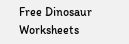Free Dinosaur Worksheets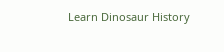Learn Dinosaur History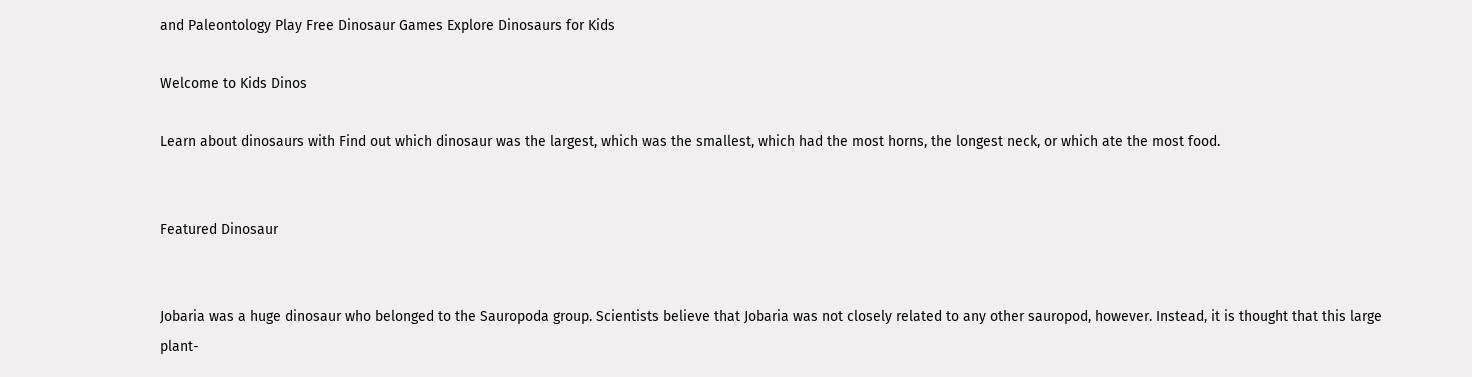and Paleontology Play Free Dinosaur Games Explore Dinosaurs for Kids

Welcome to Kids Dinos

Learn about dinosaurs with Find out which dinosaur was the largest, which was the smallest, which had the most horns, the longest neck, or which ate the most food.


Featured Dinosaur


Jobaria was a huge dinosaur who belonged to the Sauropoda group. Scientists believe that Jobaria was not closely related to any other sauropod, however. Instead, it is thought that this large plant-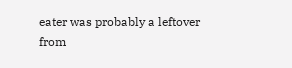eater was probably a leftover from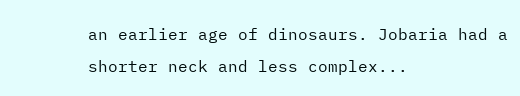an earlier age of dinosaurs. Jobaria had a shorter neck and less complex...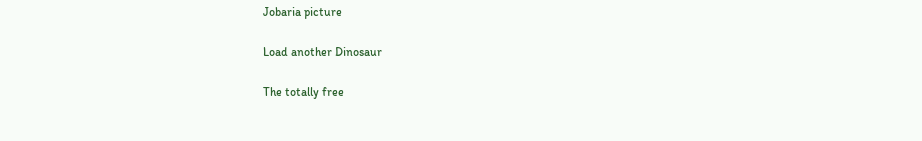Jobaria picture

Load another Dinosaur

The totally free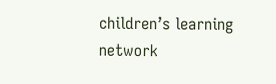children’s learning network